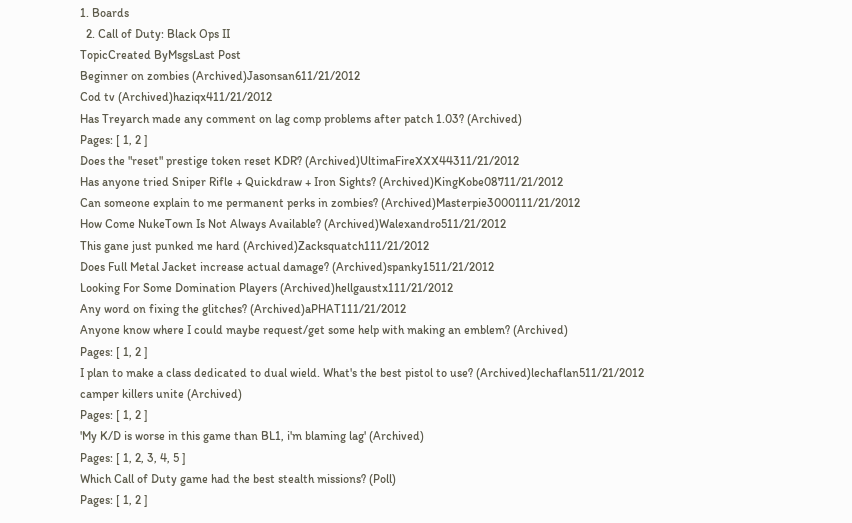1. Boards
  2. Call of Duty: Black Ops II
TopicCreated ByMsgsLast Post
Beginner on zombies (Archived)Jasonsan611/21/2012
Cod tv (Archived)haziqx411/21/2012
Has Treyarch made any comment on lag comp problems after patch 1.03? (Archived)
Pages: [ 1, 2 ]
Does the "reset" prestige token reset KDR? (Archived)UltimaFireXXX44311/21/2012
Has anyone tried Sniper Rifle + Quickdraw + Iron Sights? (Archived)KingKobe08711/21/2012
Can someone explain to me permanent perks in zombies? (Archived)Masterpie3000111/21/2012
How Come NukeTown Is Not Always Available? (Archived)Walexandro511/21/2012
This gane just punked me hard (Archived)Zacksquatch111/21/2012
Does Full Metal Jacket increase actual damage? (Archived)spanky1511/21/2012
Looking For Some Domination Players (Archived)hellgaustx111/21/2012
Any word on fixing the glitches? (Archived)aPHAT111/21/2012
Anyone know where I could maybe request/get some help with making an emblem? (Archived)
Pages: [ 1, 2 ]
I plan to make a class dedicated to dual wield. What's the best pistol to use? (Archived)lechaflan511/21/2012
camper killers unite (Archived)
Pages: [ 1, 2 ]
'My K/D is worse in this game than BL1, i'm blaming lag' (Archived)
Pages: [ 1, 2, 3, 4, 5 ]
Which Call of Duty game had the best stealth missions? (Poll)
Pages: [ 1, 2 ]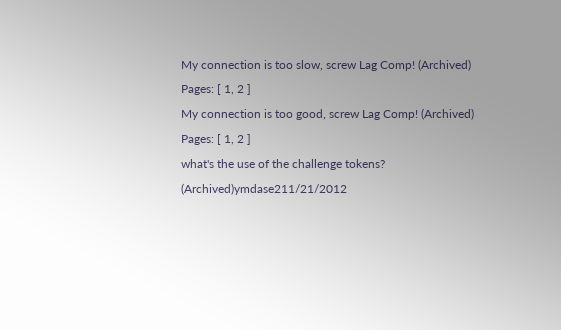My connection is too slow, screw Lag Comp! (Archived)
Pages: [ 1, 2 ]
My connection is too good, screw Lag Comp! (Archived)
Pages: [ 1, 2 ]
what's the use of the challenge tokens? (Archived)ymdase211/21/2012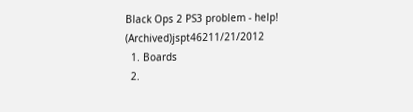Black Ops 2 PS3 problem - help! (Archived)jspt46211/21/2012
  1. Boards
  2.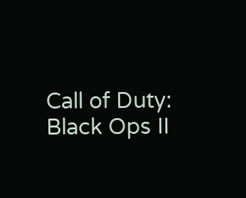Call of Duty: Black Ops II